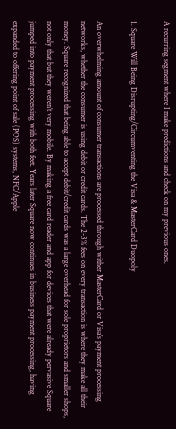A recurring segment where I make predictions and check on my previous ones.

1. Square Will Being Disrupting/Circumventing the Visa & MasterCard Duopoly

An overwhelming amount of consumer transactions are processed through wither MasterCard or Visa’s payment processing networks, whether the consumer is using debit or credit cards. The 2-3% fees on every transaction is where they make all their money. Square recognized that being able to accept debit/credit cards was a large overhead for sole proprietors and smaller shops, not only that but they weren’t very mobile. By making a free card reader and app for devices that were already pervasive Square jumped into payment processing with both feet. Years later Square now continues in business payment processing, having expanded to offering point of sale (POS) systems, NFC/Apple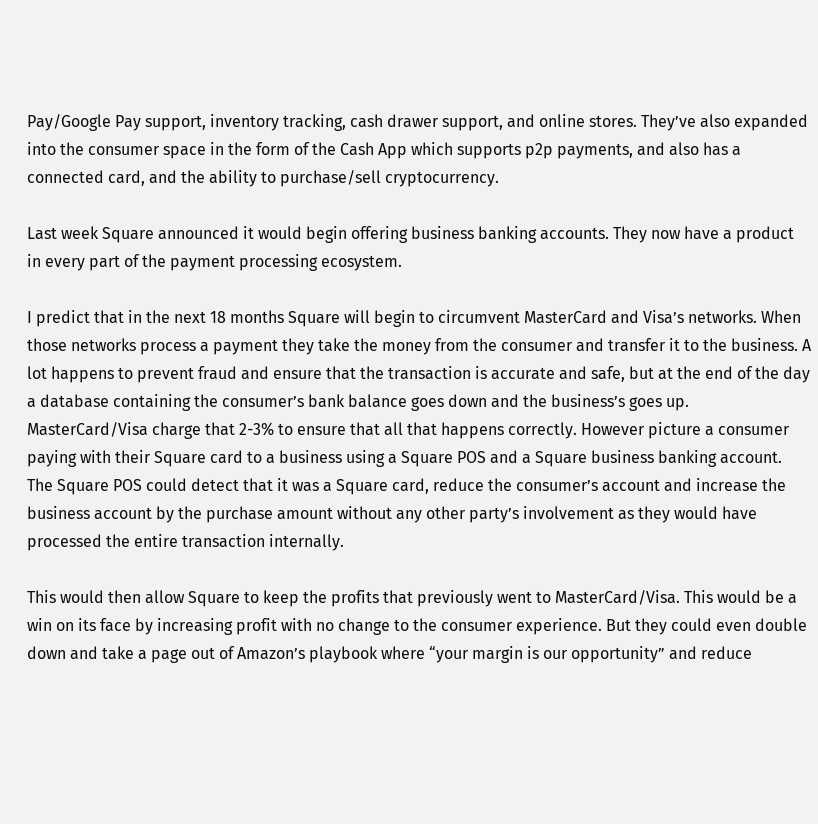Pay/Google Pay support, inventory tracking, cash drawer support, and online stores. They’ve also expanded into the consumer space in the form of the Cash App which supports p2p payments, and also has a connected card, and the ability to purchase/sell cryptocurrency.

Last week Square announced it would begin offering business banking accounts. They now have a product in every part of the payment processing ecosystem.

I predict that in the next 18 months Square will begin to circumvent MasterCard and Visa’s networks. When those networks process a payment they take the money from the consumer and transfer it to the business. A lot happens to prevent fraud and ensure that the transaction is accurate and safe, but at the end of the day a database containing the consumer’s bank balance goes down and the business’s goes up. MasterCard/Visa charge that 2-3% to ensure that all that happens correctly. However picture a consumer paying with their Square card to a business using a Square POS and a Square business banking account. The Square POS could detect that it was a Square card, reduce the consumer’s account and increase the business account by the purchase amount without any other party’s involvement as they would have processed the entire transaction internally.

This would then allow Square to keep the profits that previously went to MasterCard/Visa. This would be a win on its face by increasing profit with no change to the consumer experience. But they could even double down and take a page out of Amazon’s playbook where “your margin is our opportunity” and reduce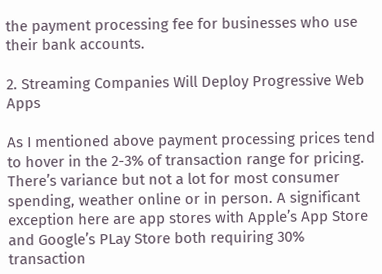the payment processing fee for businesses who use their bank accounts.

2. Streaming Companies Will Deploy Progressive Web Apps

As I mentioned above payment processing prices tend to hover in the 2-3% of transaction range for pricing. There’s variance but not a lot for most consumer spending, weather online or in person. A significant exception here are app stores with Apple’s App Store and Google’s PLay Store both requiring 30% transaction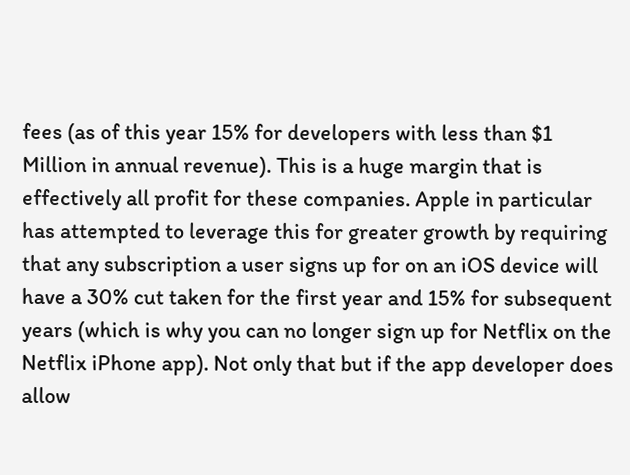fees (as of this year 15% for developers with less than $1 Million in annual revenue). This is a huge margin that is effectively all profit for these companies. Apple in particular has attempted to leverage this for greater growth by requiring that any subscription a user signs up for on an iOS device will have a 30% cut taken for the first year and 15% for subsequent years (which is why you can no longer sign up for Netflix on the Netflix iPhone app). Not only that but if the app developer does allow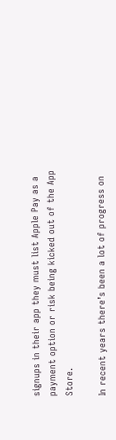signups in their app they must list Apple Pay as a payment option or risk being kicked out of the App Store.

In recent years there’s been a lot of progress on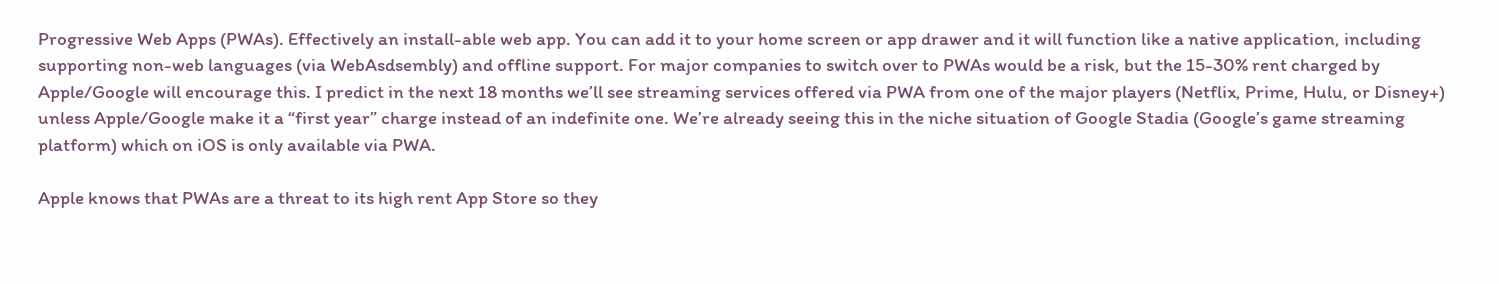Progressive Web Apps (PWAs). Effectively an install-able web app. You can add it to your home screen or app drawer and it will function like a native application, including supporting non-web languages (via WebAsdsembly) and offline support. For major companies to switch over to PWAs would be a risk, but the 15-30% rent charged by Apple/Google will encourage this. I predict in the next 18 months we’ll see streaming services offered via PWA from one of the major players (Netflix, Prime, Hulu, or Disney+) unless Apple/Google make it a “first year” charge instead of an indefinite one. We’re already seeing this in the niche situation of Google Stadia (Google’s game streaming platform) which on iOS is only available via PWA.

Apple knows that PWAs are a threat to its high rent App Store so they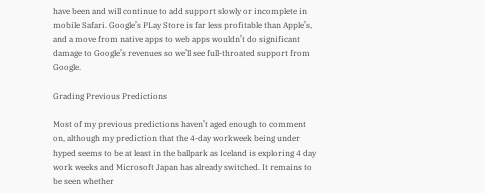have been and will continue to add support slowly or incomplete in mobile Safari. Google’s PLay Store is far less profitable than Apple’s, and a move from native apps to web apps wouldn’t do significant damage to Google’s revenues so we’ll see full-throated support from Google.

Grading Previous Predictions

Most of my previous predictions haven’t aged enough to comment on, although my prediction that the 4-day workweek being under hyped seems to be at least in the ballpark as Iceland is exploring 4 day work weeks and Microsoft Japan has already switched. It remains to be seen whether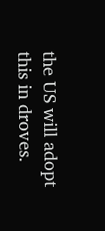the US will adopt this in droves.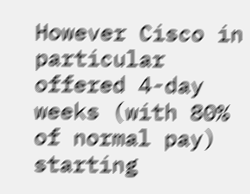However Cisco in particular offered 4-day weeks (with 80% of normal pay) starting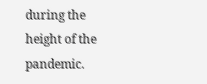during the height of the pandemic.